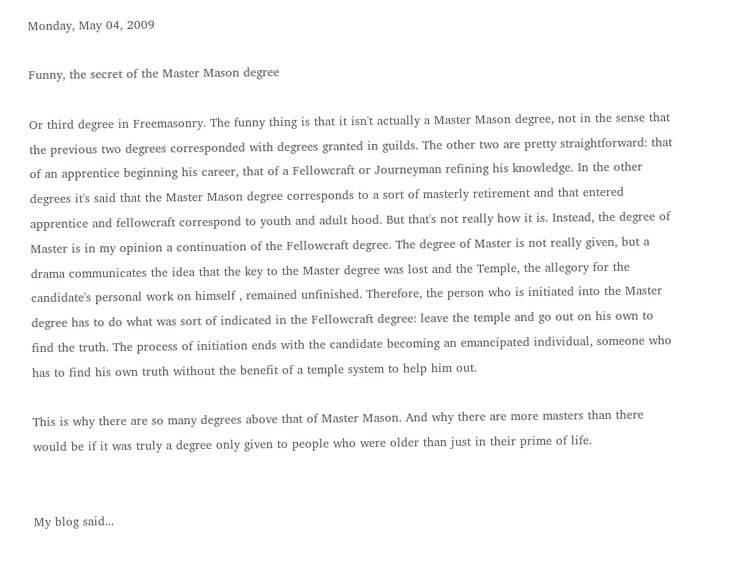Monday, May 04, 2009

Funny, the secret of the Master Mason degree

Or third degree in Freemasonry. The funny thing is that it isn't actually a Master Mason degree, not in the sense that the previous two degrees corresponded with degrees granted in guilds. The other two are pretty straightforward: that of an apprentice beginning his career, that of a Fellowcraft or Journeyman refining his knowledge. In the other degrees it's said that the Master Mason degree corresponds to a sort of masterly retirement and that entered apprentice and fellowcraft correspond to youth and adult hood. But that's not really how it is. Instead, the degree of Master is in my opinion a continuation of the Fellowcraft degree. The degree of Master is not really given, but a drama communicates the idea that the key to the Master degree was lost and the Temple, the allegory for the candidate's personal work on himself , remained unfinished. Therefore, the person who is initiated into the Master degree has to do what was sort of indicated in the Fellowcraft degree: leave the temple and go out on his own to find the truth. The process of initiation ends with the candidate becoming an emancipated individual, someone who has to find his own truth without the benefit of a temple system to help him out.

This is why there are so many degrees above that of Master Mason. And why there are more masters than there would be if it was truly a degree only given to people who were older than just in their prime of life.


My blog said...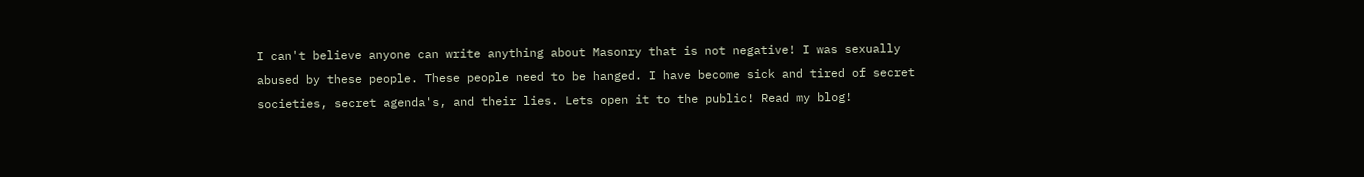I can't believe anyone can write anything about Masonry that is not negative! I was sexually abused by these people. These people need to be hanged. I have become sick and tired of secret societies, secret agenda's, and their lies. Lets open it to the public! Read my blog!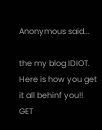Anonymous said...

the my blog IDIOT. Here is how you get it all behinf you!! GET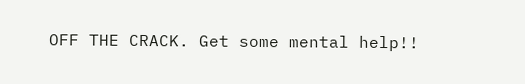OFF THE CRACK. Get some mental help!!